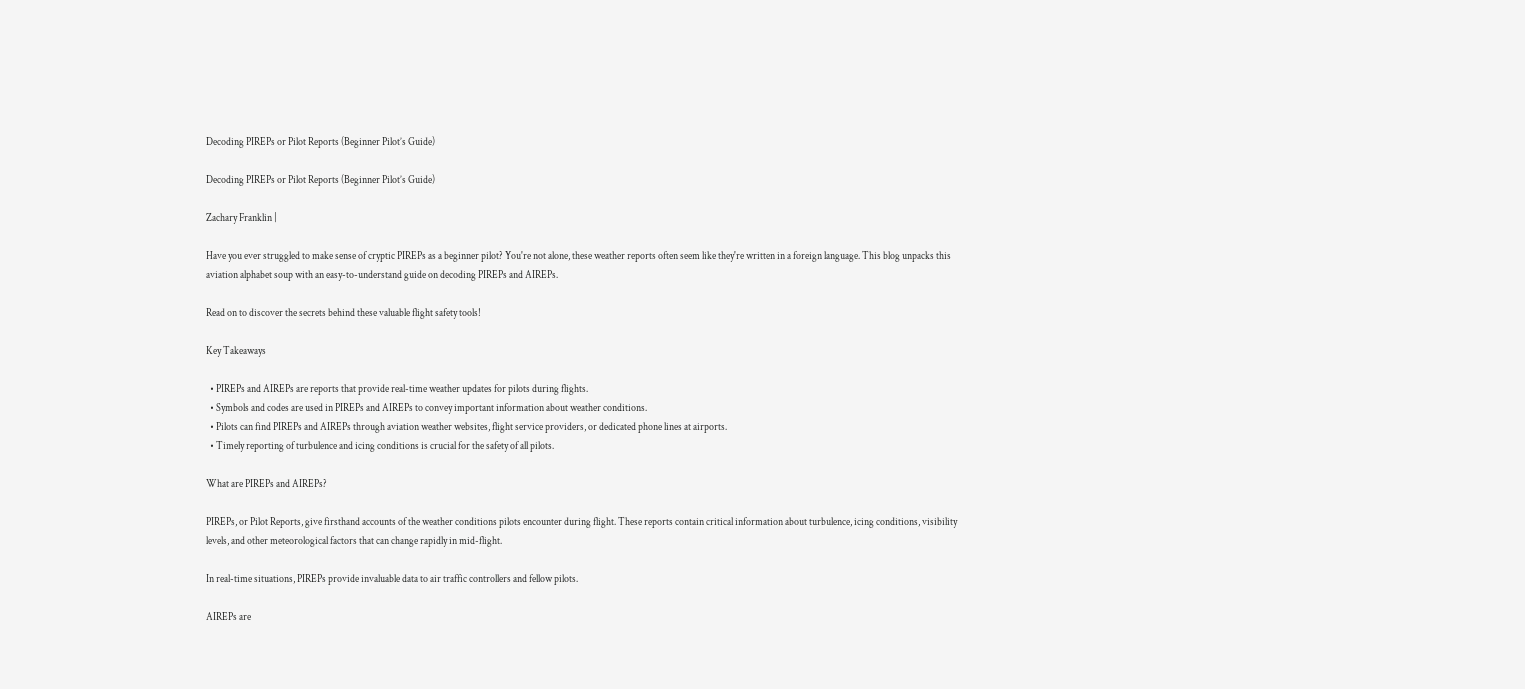Decoding PIREPs or Pilot Reports (Beginner Pilot’s Guide)

Decoding PIREPs or Pilot Reports (Beginner Pilot’s Guide)

Zachary Franklin |

Have you ever struggled to make sense of cryptic PIREPs as a beginner pilot? You're not alone, these weather reports often seem like they're written in a foreign language. This blog unpacks this aviation alphabet soup with an easy-to-understand guide on decoding PIREPs and AIREPs.

Read on to discover the secrets behind these valuable flight safety tools!

Key Takeaways

  • PIREPs and AIREPs are reports that provide real-time weather updates for pilots during flights.
  • Symbols and codes are used in PIREPs and AIREPs to convey important information about weather conditions.
  • Pilots can find PIREPs and AIREPs through aviation weather websites, flight service providers, or dedicated phone lines at airports.
  • Timely reporting of turbulence and icing conditions is crucial for the safety of all pilots.

What are PIREPs and AIREPs?

PIREPs, or Pilot Reports, give firsthand accounts of the weather conditions pilots encounter during flight. These reports contain critical information about turbulence, icing conditions, visibility levels, and other meteorological factors that can change rapidly in mid-flight.

In real-time situations, PIREPs provide invaluable data to air traffic controllers and fellow pilots.

AIREPs are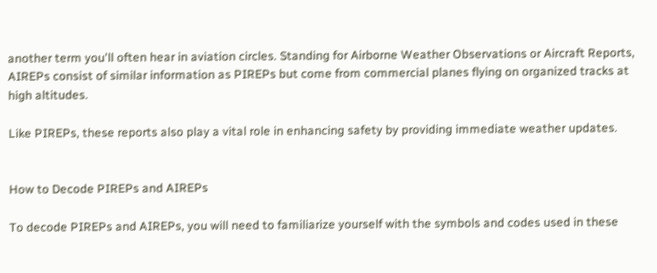another term you'll often hear in aviation circles. Standing for Airborne Weather Observations or Aircraft Reports, AIREPs consist of similar information as PIREPs but come from commercial planes flying on organized tracks at high altitudes.

Like PIREPs, these reports also play a vital role in enhancing safety by providing immediate weather updates.


How to Decode PIREPs and AIREPs

To decode PIREPs and AIREPs, you will need to familiarize yourself with the symbols and codes used in these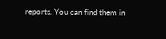reports. You can find them in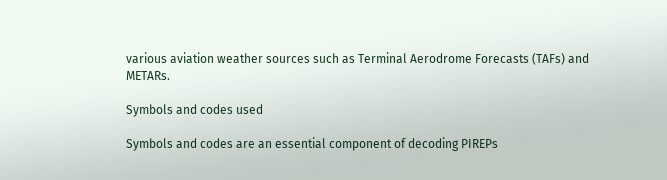various aviation weather sources such as Terminal Aerodrome Forecasts (TAFs) and METARs.

Symbols and codes used

Symbols and codes are an essential component of decoding PIREPs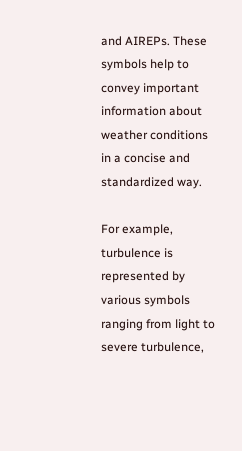and AIREPs. These symbols help to convey important information about weather conditions in a concise and standardized way.

For example, turbulence is represented by various symbols ranging from light to severe turbulence,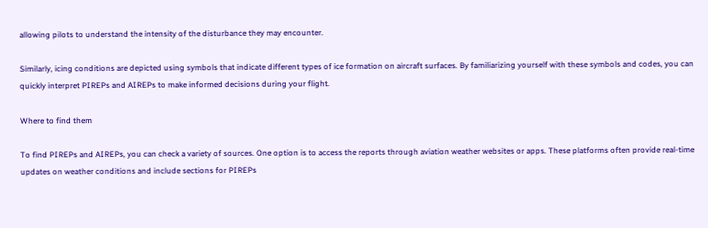allowing pilots to understand the intensity of the disturbance they may encounter.

Similarly, icing conditions are depicted using symbols that indicate different types of ice formation on aircraft surfaces. By familiarizing yourself with these symbols and codes, you can quickly interpret PIREPs and AIREPs to make informed decisions during your flight.

Where to find them

To find PIREPs and AIREPs, you can check a variety of sources. One option is to access the reports through aviation weather websites or apps. These platforms often provide real-time updates on weather conditions and include sections for PIREPs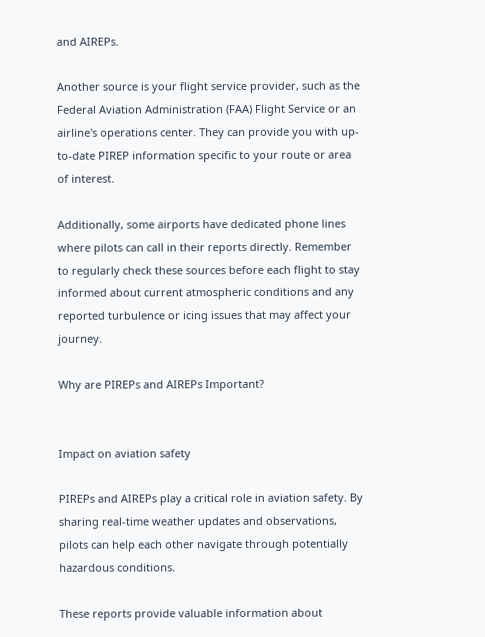and AIREPs.

Another source is your flight service provider, such as the Federal Aviation Administration (FAA) Flight Service or an airline's operations center. They can provide you with up-to-date PIREP information specific to your route or area of interest.

Additionally, some airports have dedicated phone lines where pilots can call in their reports directly. Remember to regularly check these sources before each flight to stay informed about current atmospheric conditions and any reported turbulence or icing issues that may affect your journey.

Why are PIREPs and AIREPs Important?


Impact on aviation safety

PIREPs and AIREPs play a critical role in aviation safety. By sharing real-time weather updates and observations, pilots can help each other navigate through potentially hazardous conditions.

These reports provide valuable information about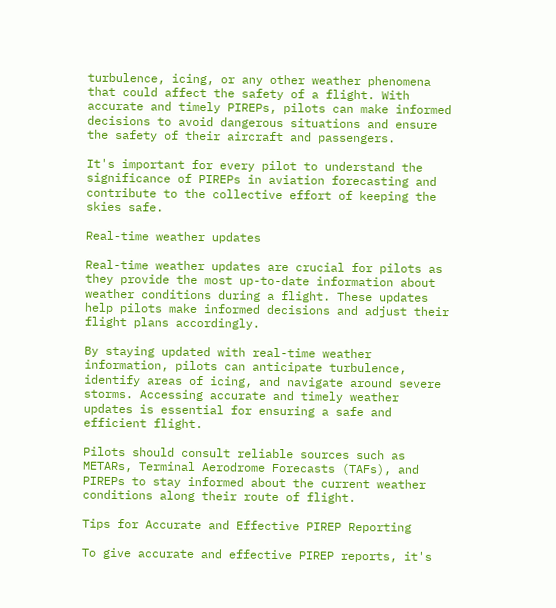turbulence, icing, or any other weather phenomena that could affect the safety of a flight. With accurate and timely PIREPs, pilots can make informed decisions to avoid dangerous situations and ensure the safety of their aircraft and passengers.

It's important for every pilot to understand the significance of PIREPs in aviation forecasting and contribute to the collective effort of keeping the skies safe.

Real-time weather updates

Real-time weather updates are crucial for pilots as they provide the most up-to-date information about weather conditions during a flight. These updates help pilots make informed decisions and adjust their flight plans accordingly.

By staying updated with real-time weather information, pilots can anticipate turbulence, identify areas of icing, and navigate around severe storms. Accessing accurate and timely weather updates is essential for ensuring a safe and efficient flight.

Pilots should consult reliable sources such as METARs, Terminal Aerodrome Forecasts (TAFs), and PIREPs to stay informed about the current weather conditions along their route of flight.

Tips for Accurate and Effective PIREP Reporting

To give accurate and effective PIREP reports, it's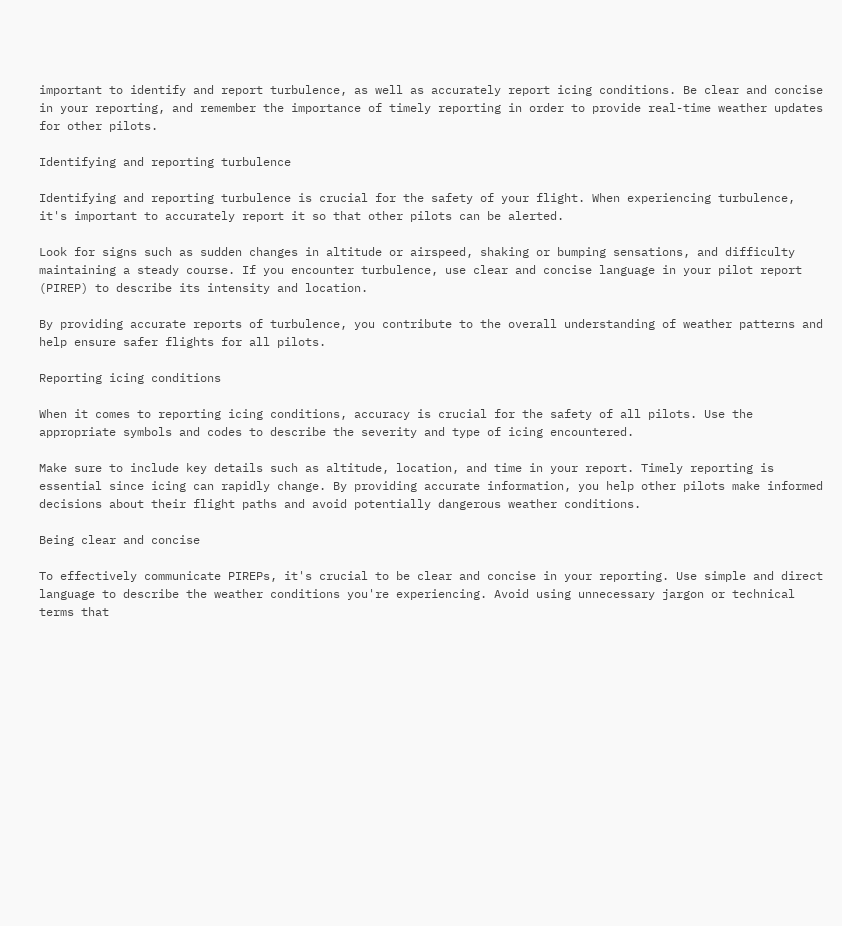important to identify and report turbulence, as well as accurately report icing conditions. Be clear and concise in your reporting, and remember the importance of timely reporting in order to provide real-time weather updates for other pilots.

Identifying and reporting turbulence

Identifying and reporting turbulence is crucial for the safety of your flight. When experiencing turbulence, it's important to accurately report it so that other pilots can be alerted.

Look for signs such as sudden changes in altitude or airspeed, shaking or bumping sensations, and difficulty maintaining a steady course. If you encounter turbulence, use clear and concise language in your pilot report (PIREP) to describe its intensity and location.

By providing accurate reports of turbulence, you contribute to the overall understanding of weather patterns and help ensure safer flights for all pilots.

Reporting icing conditions

When it comes to reporting icing conditions, accuracy is crucial for the safety of all pilots. Use the appropriate symbols and codes to describe the severity and type of icing encountered.

Make sure to include key details such as altitude, location, and time in your report. Timely reporting is essential since icing can rapidly change. By providing accurate information, you help other pilots make informed decisions about their flight paths and avoid potentially dangerous weather conditions.

Being clear and concise

To effectively communicate PIREPs, it's crucial to be clear and concise in your reporting. Use simple and direct language to describe the weather conditions you're experiencing. Avoid using unnecessary jargon or technical terms that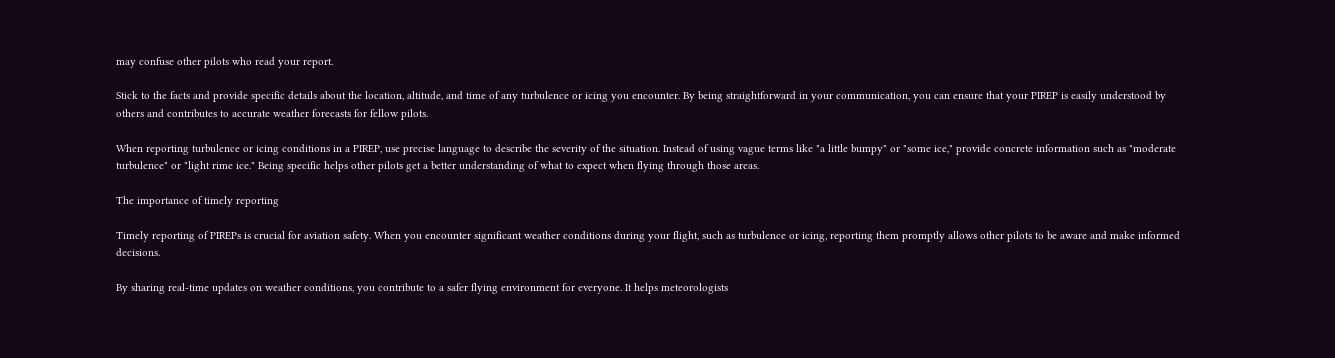may confuse other pilots who read your report.

Stick to the facts and provide specific details about the location, altitude, and time of any turbulence or icing you encounter. By being straightforward in your communication, you can ensure that your PIREP is easily understood by others and contributes to accurate weather forecasts for fellow pilots.

When reporting turbulence or icing conditions in a PIREP, use precise language to describe the severity of the situation. Instead of using vague terms like "a little bumpy" or "some ice," provide concrete information such as "moderate turbulence" or "light rime ice." Being specific helps other pilots get a better understanding of what to expect when flying through those areas.

The importance of timely reporting

Timely reporting of PIREPs is crucial for aviation safety. When you encounter significant weather conditions during your flight, such as turbulence or icing, reporting them promptly allows other pilots to be aware and make informed decisions.

By sharing real-time updates on weather conditions, you contribute to a safer flying environment for everyone. It helps meteorologists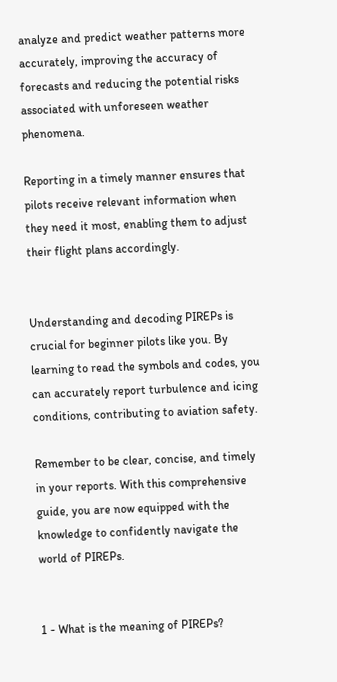analyze and predict weather patterns more accurately, improving the accuracy of forecasts and reducing the potential risks associated with unforeseen weather phenomena.

Reporting in a timely manner ensures that pilots receive relevant information when they need it most, enabling them to adjust their flight plans accordingly.


Understanding and decoding PIREPs is crucial for beginner pilots like you. By learning to read the symbols and codes, you can accurately report turbulence and icing conditions, contributing to aviation safety.

Remember to be clear, concise, and timely in your reports. With this comprehensive guide, you are now equipped with the knowledge to confidently navigate the world of PIREPs.


1 - What is the meaning of PIREPs?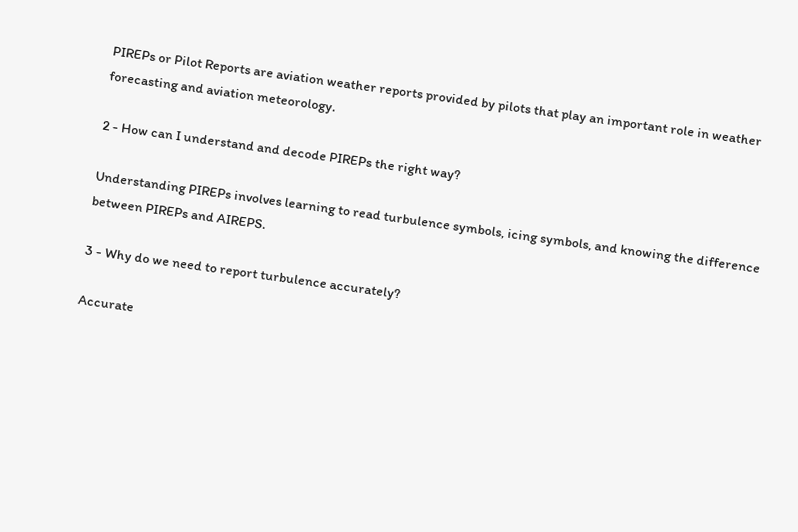PIREPs or Pilot Reports are aviation weather reports provided by pilots that play an important role in weather forecasting and aviation meteorology.

2 - How can I understand and decode PIREPs the right way?

Understanding PIREPs involves learning to read turbulence symbols, icing symbols, and knowing the difference between PIREPs and AIREPS.

3 - Why do we need to report turbulence accurately?

Accurate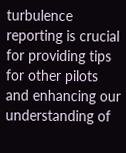turbulence reporting is crucial for providing tips for other pilots and enhancing our understanding of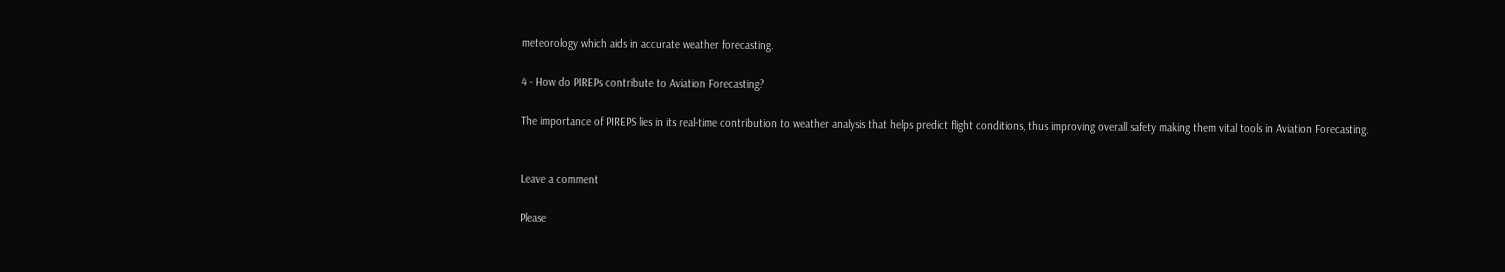meteorology which aids in accurate weather forecasting.

4 - How do PIREPs contribute to Aviation Forecasting?

The importance of PIREPS lies in its real-time contribution to weather analysis that helps predict flight conditions, thus improving overall safety making them vital tools in Aviation Forecasting.


Leave a comment

Please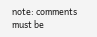note: comments must be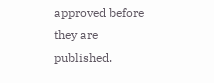approved before they are published.